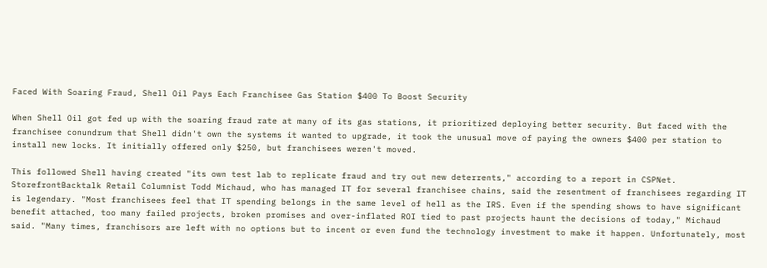Faced With Soaring Fraud, Shell Oil Pays Each Franchisee Gas Station $400 To Boost Security

When Shell Oil got fed up with the soaring fraud rate at many of its gas stations, it prioritized deploying better security. But faced with the franchisee conundrum that Shell didn't own the systems it wanted to upgrade, it took the unusual move of paying the owners $400 per station to install new locks. It initially offered only $250, but franchisees weren't moved.

This followed Shell having created "its own test lab to replicate fraud and try out new deterrents," according to a report in CSPNet. StorefrontBacktalk Retail Columnist Todd Michaud, who has managed IT for several franchisee chains, said the resentment of franchisees regarding IT is legendary. "Most franchisees feel that IT spending belongs in the same level of hell as the IRS. Even if the spending shows to have significant benefit attached, too many failed projects, broken promises and over-inflated ROI tied to past projects haunt the decisions of today," Michaud said. "Many times, franchisors are left with no options but to incent or even fund the technology investment to make it happen. Unfortunately, most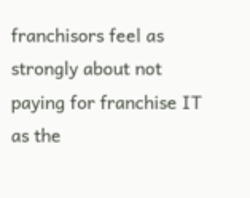franchisors feel as strongly about not paying for franchise IT as the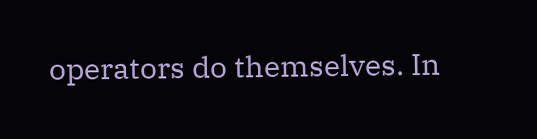operators do themselves. In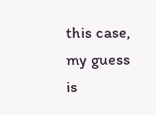this case, my guess is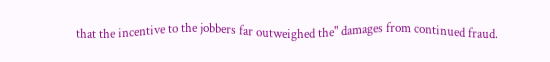that the incentive to the jobbers far outweighed the" damages from continued fraud.